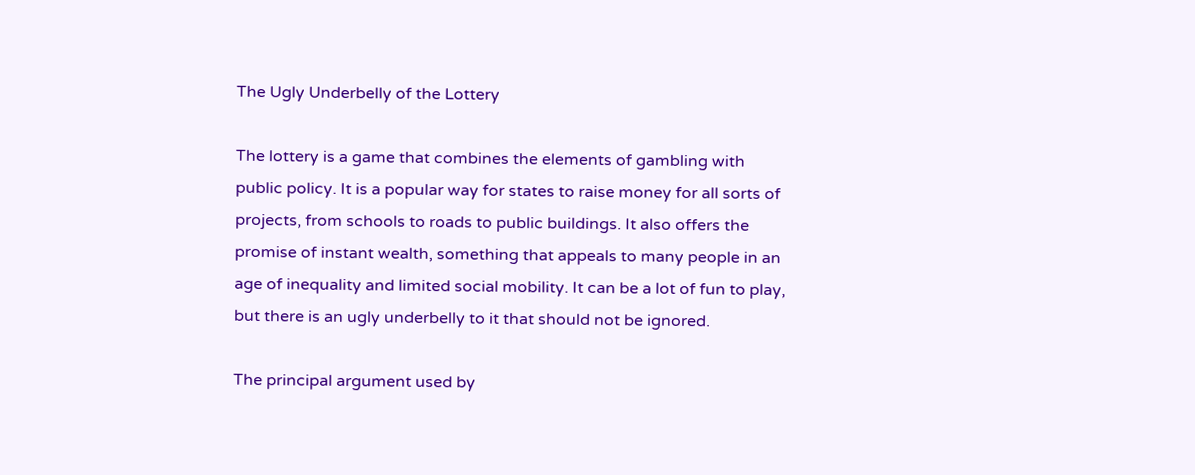The Ugly Underbelly of the Lottery

The lottery is a game that combines the elements of gambling with public policy. It is a popular way for states to raise money for all sorts of projects, from schools to roads to public buildings. It also offers the promise of instant wealth, something that appeals to many people in an age of inequality and limited social mobility. It can be a lot of fun to play, but there is an ugly underbelly to it that should not be ignored.

The principal argument used by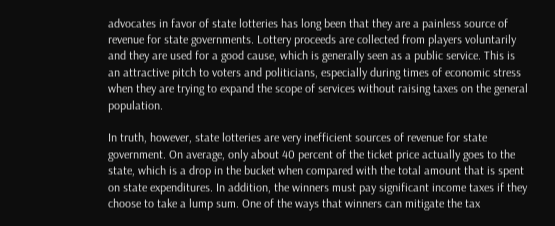advocates in favor of state lotteries has long been that they are a painless source of revenue for state governments. Lottery proceeds are collected from players voluntarily and they are used for a good cause, which is generally seen as a public service. This is an attractive pitch to voters and politicians, especially during times of economic stress when they are trying to expand the scope of services without raising taxes on the general population.

In truth, however, state lotteries are very inefficient sources of revenue for state government. On average, only about 40 percent of the ticket price actually goes to the state, which is a drop in the bucket when compared with the total amount that is spent on state expenditures. In addition, the winners must pay significant income taxes if they choose to take a lump sum. One of the ways that winners can mitigate the tax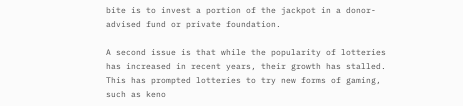bite is to invest a portion of the jackpot in a donor-advised fund or private foundation.

A second issue is that while the popularity of lotteries has increased in recent years, their growth has stalled. This has prompted lotteries to try new forms of gaming, such as keno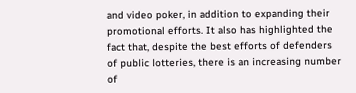and video poker, in addition to expanding their promotional efforts. It also has highlighted the fact that, despite the best efforts of defenders of public lotteries, there is an increasing number of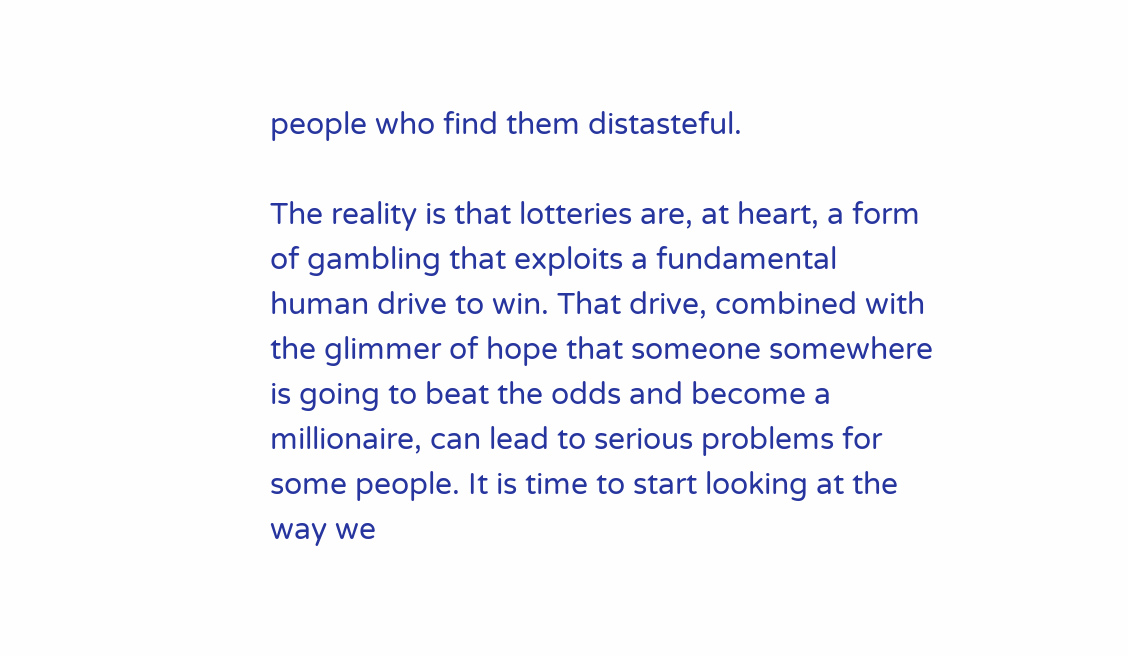people who find them distasteful.

The reality is that lotteries are, at heart, a form of gambling that exploits a fundamental human drive to win. That drive, combined with the glimmer of hope that someone somewhere is going to beat the odds and become a millionaire, can lead to serious problems for some people. It is time to start looking at the way we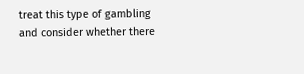treat this type of gambling and consider whether there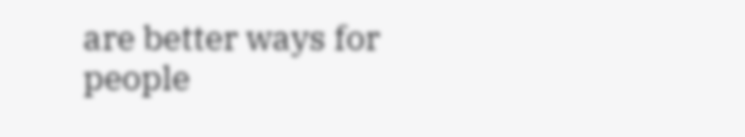are better ways for people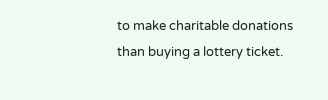to make charitable donations than buying a lottery ticket.